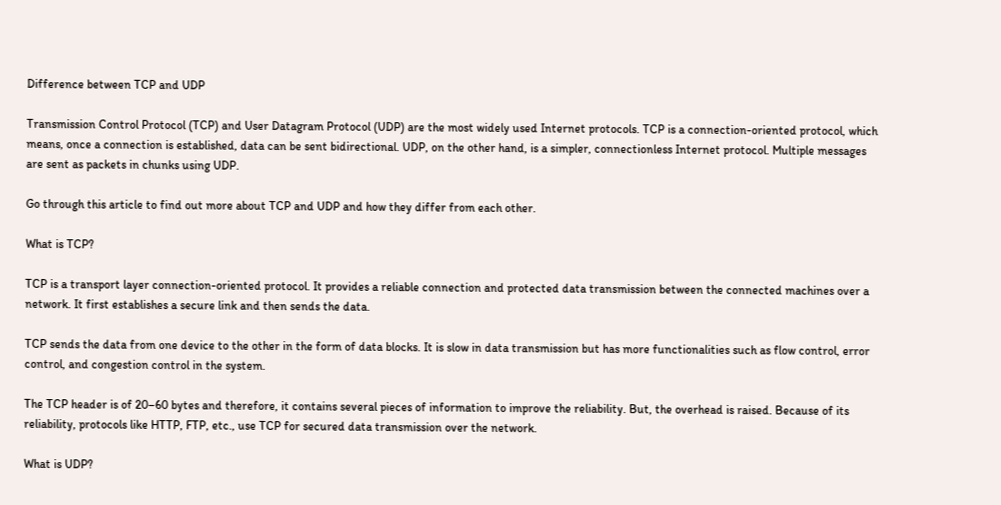Difference between TCP and UDP

Transmission Control Protocol (TCP) and User Datagram Protocol (UDP) are the most widely used Internet protocols. TCP is a connection-oriented protocol, which means, once a connection is established, data can be sent bidirectional. UDP, on the other hand, is a simpler, connectionless Internet protocol. Multiple messages are sent as packets in chunks using UDP.

Go through this article to find out more about TCP and UDP and how they differ from each other.

What is TCP?

TCP is a transport layer connection-oriented protocol. It provides a reliable connection and protected data transmission between the connected machines over a network. It first establishes a secure link and then sends the data.

TCP sends the data from one device to the other in the form of data blocks. It is slow in data transmission but has more functionalities such as flow control, error control, and congestion control in the system.

The TCP header is of 20–60 bytes and therefore, it contains several pieces of information to improve the reliability. But, the overhead is raised. Because of its reliability, protocols like HTTP, FTP, etc., use TCP for secured data transmission over the network.

What is UDP?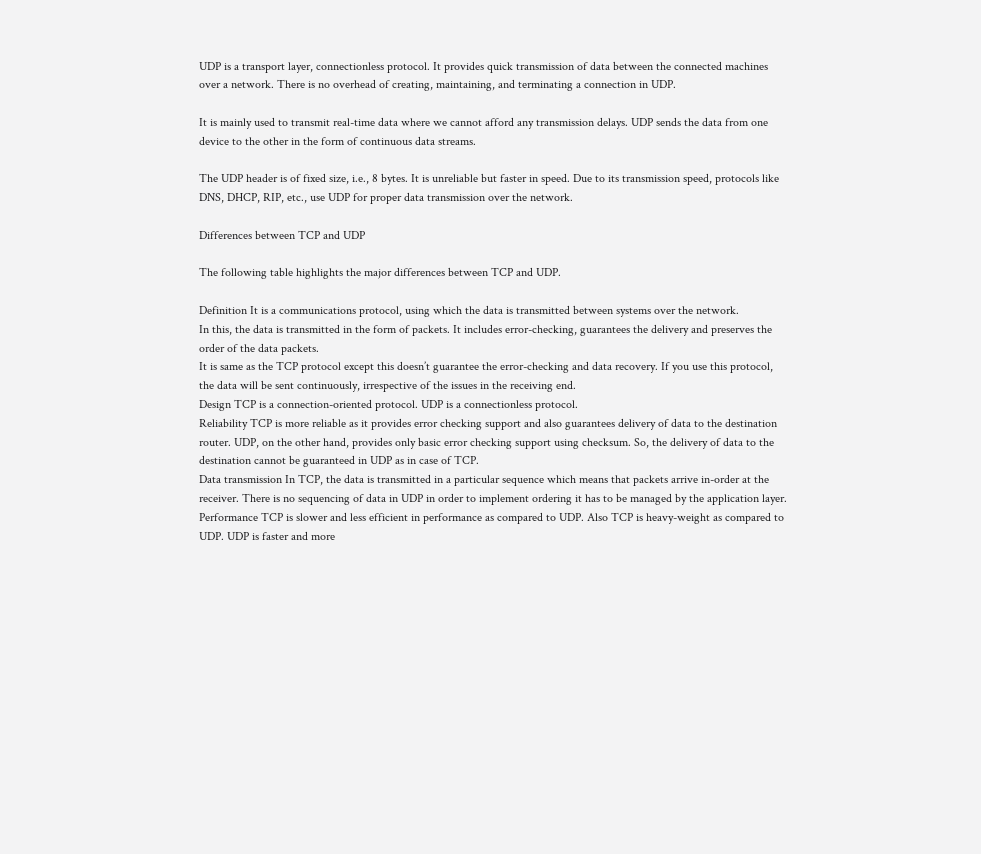UDP is a transport layer, connectionless protocol. It provides quick transmission of data between the connected machines over a network. There is no overhead of creating, maintaining, and terminating a connection in UDP.

It is mainly used to transmit real-time data where we cannot afford any transmission delays. UDP sends the data from one device to the other in the form of continuous data streams.

The UDP header is of fixed size, i.e., 8 bytes. It is unreliable but faster in speed. Due to its transmission speed, protocols like DNS, DHCP, RIP, etc., use UDP for proper data transmission over the network.

Differences between TCP and UDP

The following table highlights the major differences between TCP and UDP.

Definition It is a communications protocol, using which the data is transmitted between systems over the network.
In this, the data is transmitted in the form of packets. It includes error-checking, guarantees the delivery and preserves the order of the data packets.
It is same as the TCP protocol except this doesn’t guarantee the error-checking and data recovery. If you use this protocol, the data will be sent continuously, irrespective of the issues in the receiving end.
Design TCP is a connection-oriented protocol. UDP is a connectionless protocol.
Reliability TCP is more reliable as it provides error checking support and also guarantees delivery of data to the destination router. UDP, on the other hand, provides only basic error checking support using checksum. So, the delivery of data to the destination cannot be guaranteed in UDP as in case of TCP.
Data transmission In TCP, the data is transmitted in a particular sequence which means that packets arrive in-order at the receiver. There is no sequencing of data in UDP in order to implement ordering it has to be managed by the application layer.
Performance TCP is slower and less efficient in performance as compared to UDP. Also TCP is heavy-weight as compared to UDP. UDP is faster and more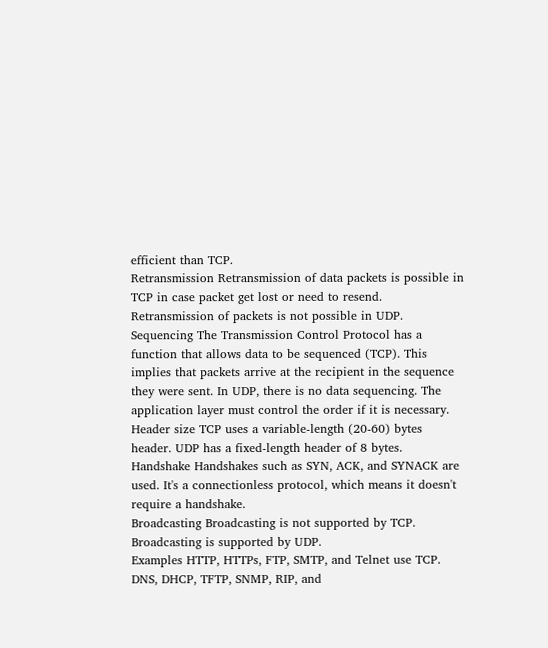efficient than TCP.
Retransmission Retransmission of data packets is possible in TCP in case packet get lost or need to resend. Retransmission of packets is not possible in UDP.
Sequencing The Transmission Control Protocol has a function that allows data to be sequenced (TCP). This implies that packets arrive at the recipient in the sequence they were sent. In UDP, there is no data sequencing. The application layer must control the order if it is necessary.
Header size TCP uses a variable-length (20-60) bytes header. UDP has a fixed-length header of 8 bytes.
Handshake Handshakes such as SYN, ACK, and SYNACK are used. It's a connectionless protocol, which means it doesn't require a handshake.
Broadcasting Broadcasting is not supported by TCP. Broadcasting is supported by UDP.
Examples HTTP, HTTPs, FTP, SMTP, and Telnet use TCP. DNS, DHCP, TFTP, SNMP, RIP, and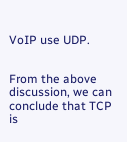VoIP use UDP.


From the above discussion, we can conclude that TCP is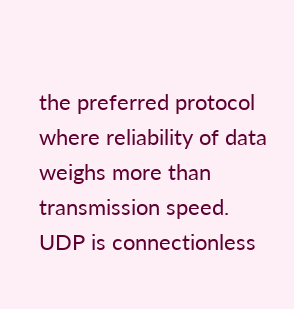the preferred protocol where reliability of data weighs more than transmission speed. UDP is connectionless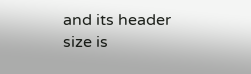and its header size is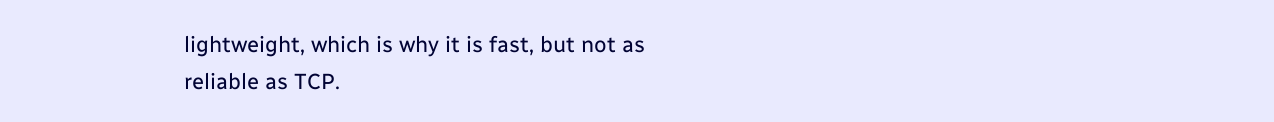lightweight, which is why it is fast, but not as reliable as TCP.